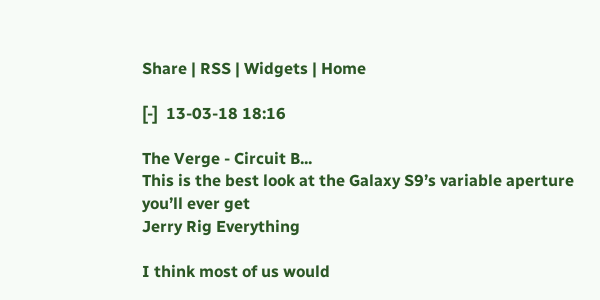Share | RSS | Widgets | Home

[-]  13-03-18 18:16

The Verge - Circuit B...
This is the best look at the Galaxy S9’s variable aperture you’ll ever get
Jerry Rig Everything

I think most of us would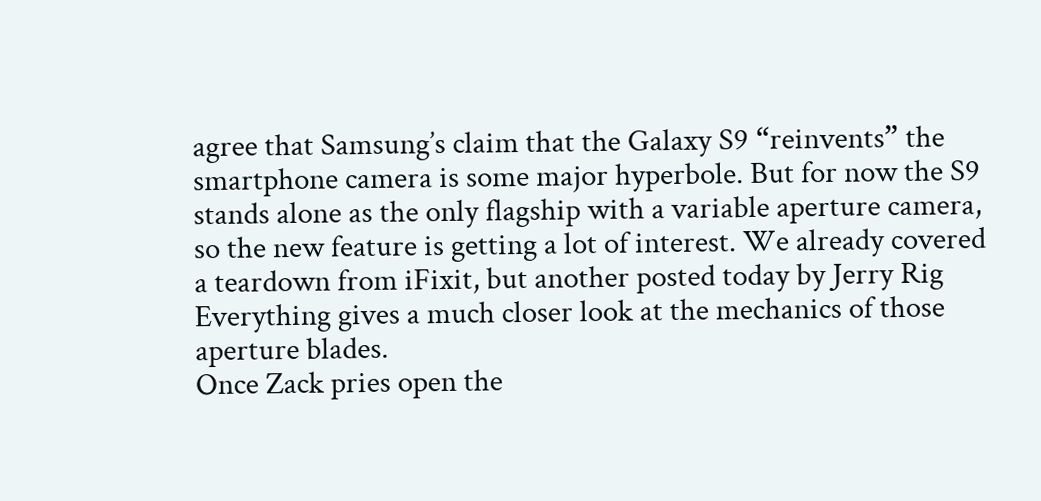agree that Samsung’s claim that the Galaxy S9 “reinvents” the smartphone camera is some major hyperbole. But for now the S9 stands alone as the only flagship with a variable aperture camera, so the new feature is getting a lot of interest. We already covered a teardown from iFixit, but another posted today by Jerry Rig Everything gives a much closer look at the mechanics of those aperture blades.
Once Zack pries open the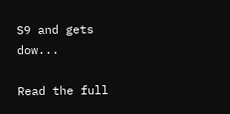S9 and gets dow...

Read the full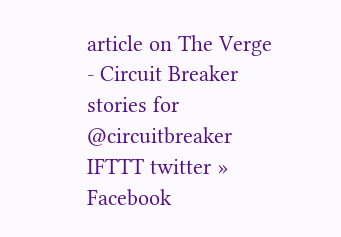article on The Verge - Circuit Breaker stories for @circuitbreaker IFTTT twitter »
Facebook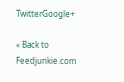TwitterGoogle+

« Back to Feedjunkie.com